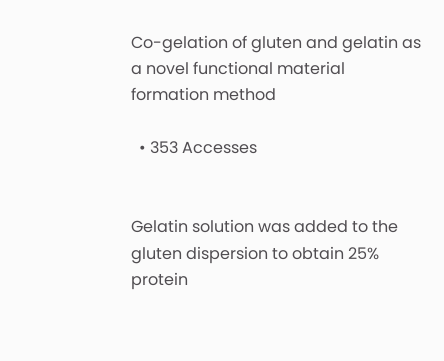Co-gelation of gluten and gelatin as a novel functional material formation method

  • 353 Accesses


Gelatin solution was added to the gluten dispersion to obtain 25% protein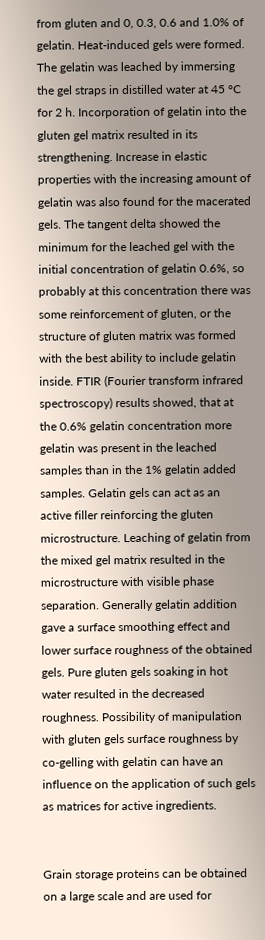from gluten and 0, 0.3, 0.6 and 1.0% of gelatin. Heat-induced gels were formed. The gelatin was leached by immersing the gel straps in distilled water at 45 °C for 2 h. Incorporation of gelatin into the gluten gel matrix resulted in its strengthening. Increase in elastic properties with the increasing amount of gelatin was also found for the macerated gels. The tangent delta showed the minimum for the leached gel with the initial concentration of gelatin 0.6%, so probably at this concentration there was some reinforcement of gluten, or the structure of gluten matrix was formed with the best ability to include gelatin inside. FTIR (Fourier transform infrared spectroscopy) results showed, that at the 0.6% gelatin concentration more gelatin was present in the leached samples than in the 1% gelatin added samples. Gelatin gels can act as an active filler reinforcing the gluten microstructure. Leaching of gelatin from the mixed gel matrix resulted in the microstructure with visible phase separation. Generally gelatin addition gave a surface smoothing effect and lower surface roughness of the obtained gels. Pure gluten gels soaking in hot water resulted in the decreased roughness. Possibility of manipulation with gluten gels surface roughness by co-gelling with gelatin can have an influence on the application of such gels as matrices for active ingredients.


Grain storage proteins can be obtained on a large scale and are used for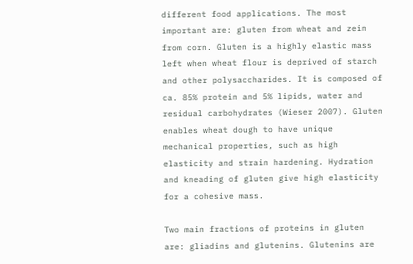different food applications. The most important are: gluten from wheat and zein from corn. Gluten is a highly elastic mass left when wheat flour is deprived of starch and other polysaccharides. It is composed of ca. 85% protein and 5% lipids, water and residual carbohydrates (Wieser 2007). Gluten enables wheat dough to have unique mechanical properties, such as high elasticity and strain hardening. Hydration and kneading of gluten give high elasticity for a cohesive mass.

Two main fractions of proteins in gluten are: gliadins and glutenins. Glutenins are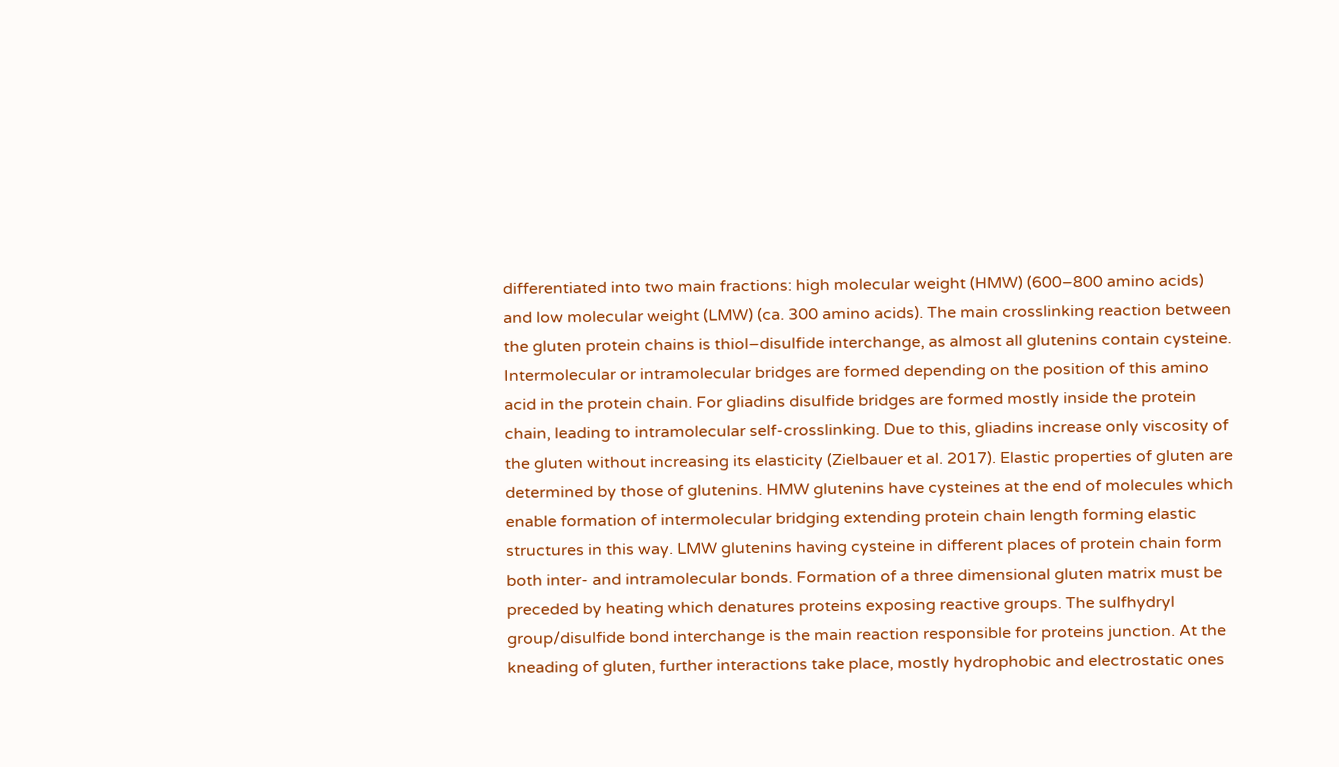differentiated into two main fractions: high molecular weight (HMW) (600–800 amino acids) and low molecular weight (LMW) (ca. 300 amino acids). The main crosslinking reaction between the gluten protein chains is thiol–disulfide interchange, as almost all glutenins contain cysteine. Intermolecular or intramolecular bridges are formed depending on the position of this amino acid in the protein chain. For gliadins disulfide bridges are formed mostly inside the protein chain, leading to intramolecular self-crosslinking. Due to this, gliadins increase only viscosity of the gluten without increasing its elasticity (Zielbauer et al. 2017). Elastic properties of gluten are determined by those of glutenins. HMW glutenins have cysteines at the end of molecules which enable formation of intermolecular bridging extending protein chain length forming elastic structures in this way. LMW glutenins having cysteine in different places of protein chain form both inter- and intramolecular bonds. Formation of a three dimensional gluten matrix must be preceded by heating which denatures proteins exposing reactive groups. The sulfhydryl group/disulfide bond interchange is the main reaction responsible for proteins junction. At the kneading of gluten, further interactions take place, mostly hydrophobic and electrostatic ones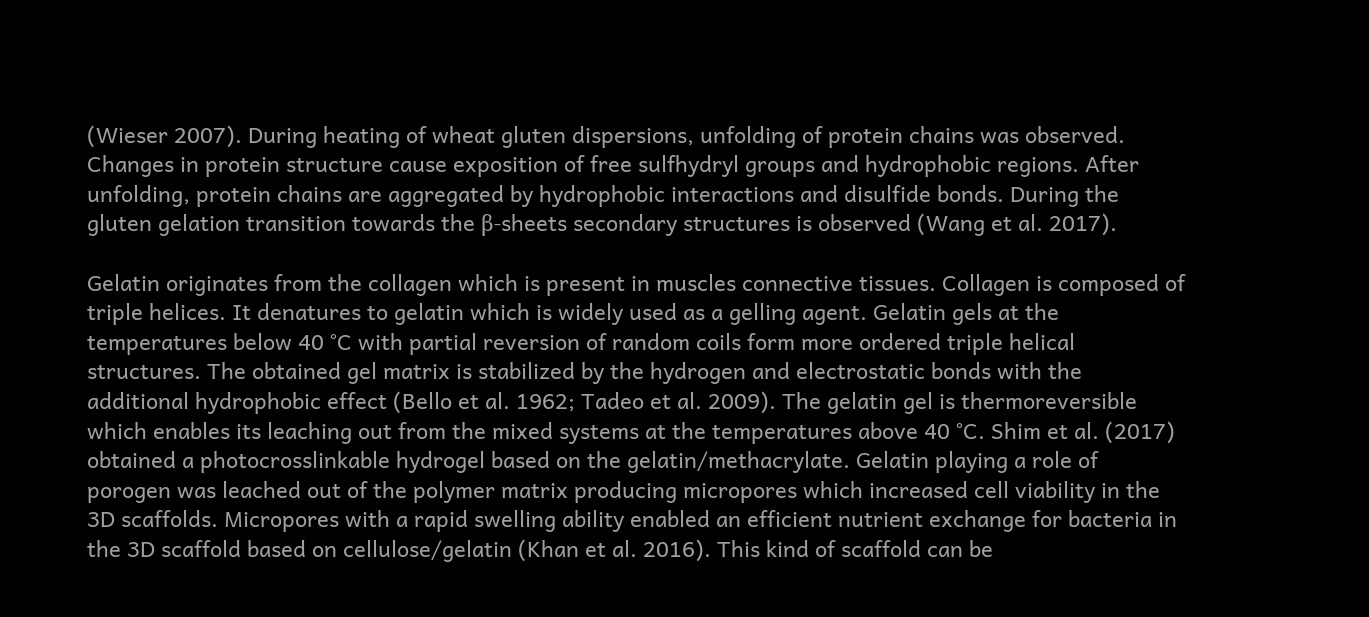(Wieser 2007). During heating of wheat gluten dispersions, unfolding of protein chains was observed. Changes in protein structure cause exposition of free sulfhydryl groups and hydrophobic regions. After unfolding, protein chains are aggregated by hydrophobic interactions and disulfide bonds. During the gluten gelation transition towards the β-sheets secondary structures is observed (Wang et al. 2017).

Gelatin originates from the collagen which is present in muscles connective tissues. Collagen is composed of triple helices. It denatures to gelatin which is widely used as a gelling agent. Gelatin gels at the temperatures below 40 °C with partial reversion of random coils form more ordered triple helical structures. The obtained gel matrix is stabilized by the hydrogen and electrostatic bonds with the additional hydrophobic effect (Bello et al. 1962; Tadeo et al. 2009). The gelatin gel is thermoreversible which enables its leaching out from the mixed systems at the temperatures above 40 °C. Shim et al. (2017) obtained a photocrosslinkable hydrogel based on the gelatin/methacrylate. Gelatin playing a role of porogen was leached out of the polymer matrix producing micropores which increased cell viability in the 3D scaffolds. Micropores with a rapid swelling ability enabled an efficient nutrient exchange for bacteria in the 3D scaffold based on cellulose/gelatin (Khan et al. 2016). This kind of scaffold can be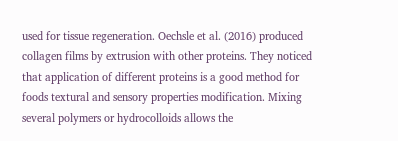used for tissue regeneration. Oechsle et al. (2016) produced collagen films by extrusion with other proteins. They noticed that application of different proteins is a good method for foods textural and sensory properties modification. Mixing several polymers or hydrocolloids allows the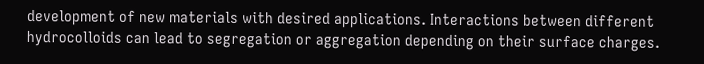development of new materials with desired applications. Interactions between different hydrocolloids can lead to segregation or aggregation depending on their surface charges.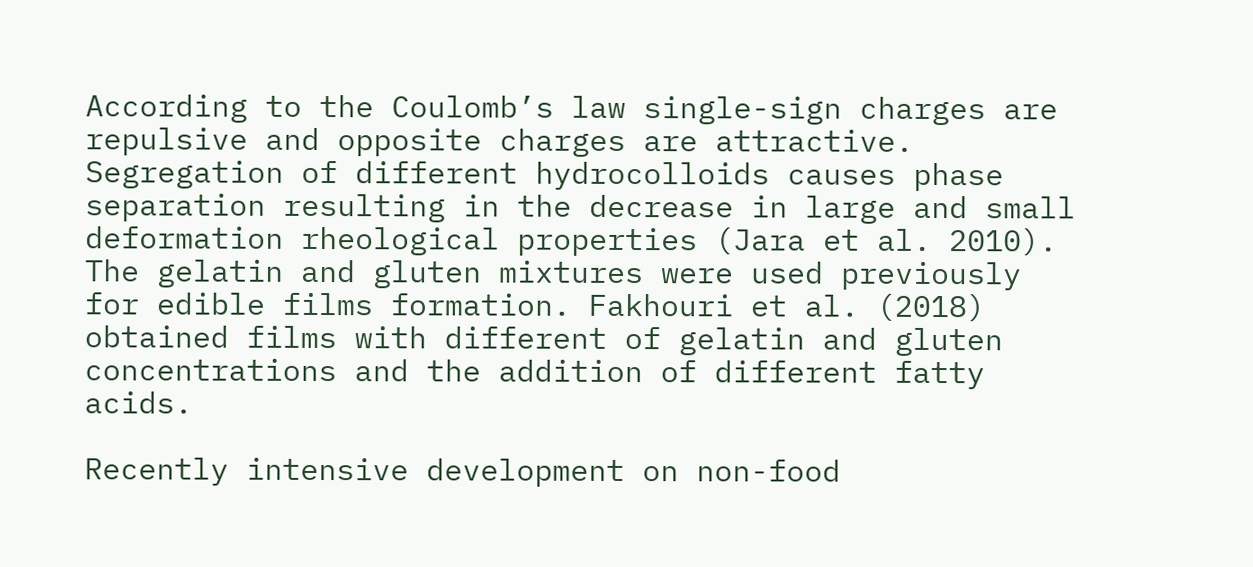According to the Coulomb’s law single-sign charges are repulsive and opposite charges are attractive. Segregation of different hydrocolloids causes phase separation resulting in the decrease in large and small deformation rheological properties (Jara et al. 2010). The gelatin and gluten mixtures were used previously for edible films formation. Fakhouri et al. (2018) obtained films with different of gelatin and gluten concentrations and the addition of different fatty acids.

Recently intensive development on non-food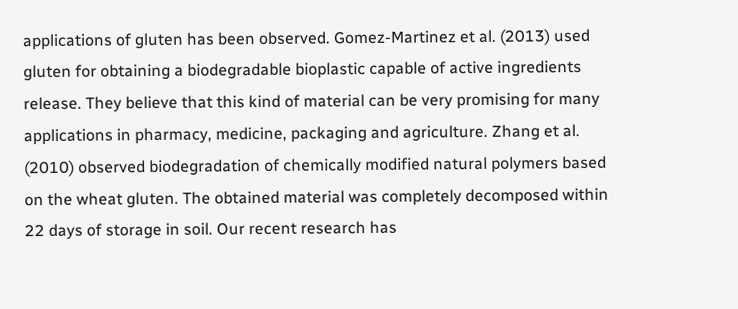applications of gluten has been observed. Gomez-Martinez et al. (2013) used gluten for obtaining a biodegradable bioplastic capable of active ingredients release. They believe that this kind of material can be very promising for many applications in pharmacy, medicine, packaging and agriculture. Zhang et al. (2010) observed biodegradation of chemically modified natural polymers based on the wheat gluten. The obtained material was completely decomposed within 22 days of storage in soil. Our recent research has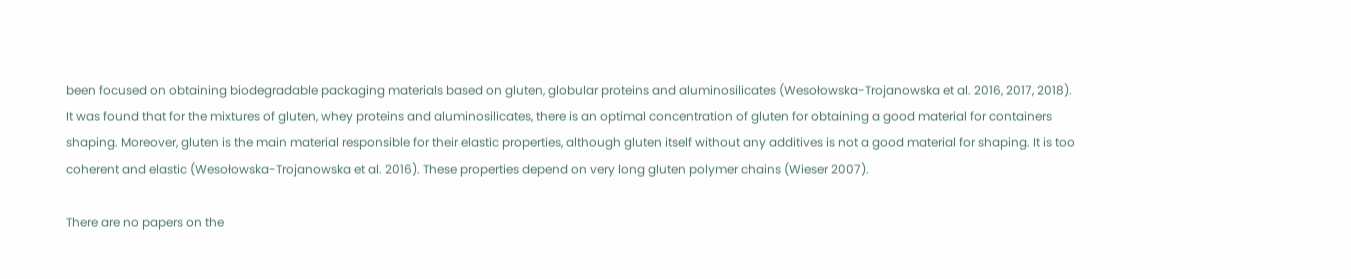been focused on obtaining biodegradable packaging materials based on gluten, globular proteins and aluminosilicates (Wesołowska-Trojanowska et al. 2016, 2017, 2018). It was found that for the mixtures of gluten, whey proteins and aluminosilicates, there is an optimal concentration of gluten for obtaining a good material for containers shaping. Moreover, gluten is the main material responsible for their elastic properties, although gluten itself without any additives is not a good material for shaping. It is too coherent and elastic (Wesołowska-Trojanowska et al. 2016). These properties depend on very long gluten polymer chains (Wieser 2007).

There are no papers on the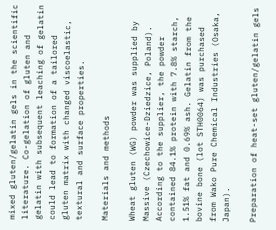mixed gluten/gelatin gels in the scientific literature. Co-gelation of gluten and gelatin with subsequent leaching of gelatin could lead to formation of a tailored gluten matrix with changed viscoelastic, textural and surface properties.

Materials and methods

Wheat gluten (WG) powder was supplied by Massive (Czechowice-Dziedzice, Poland). According to the supplier, the powder contained 84.1% protein with 7.8% starch, 1.51% fat and 0.69% ash. Gelatin from the bovine bone (lot STH0064) was purchased from Wako Pure Chemical Industries (Osaka, Japan).

Preparation of heat-set gluten/gelatin gels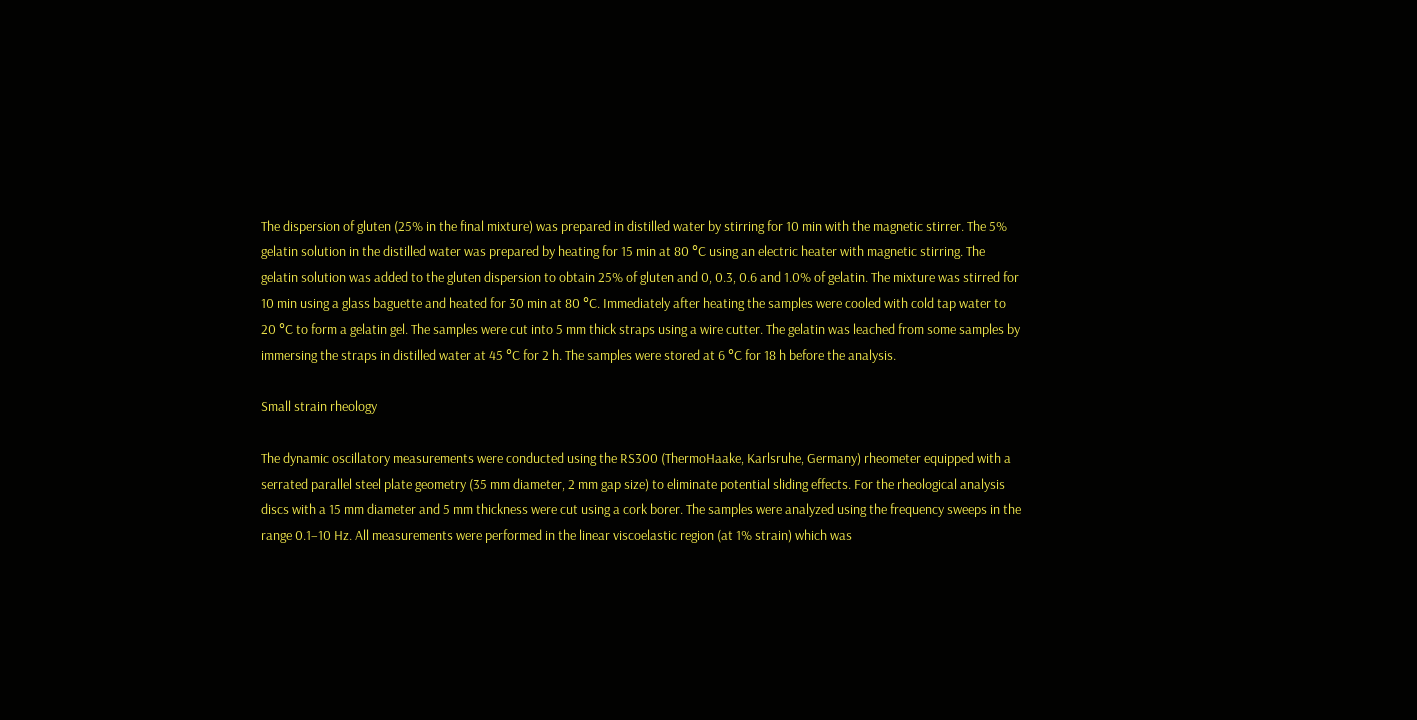The dispersion of gluten (25% in the final mixture) was prepared in distilled water by stirring for 10 min with the magnetic stirrer. The 5% gelatin solution in the distilled water was prepared by heating for 15 min at 80 °C using an electric heater with magnetic stirring. The gelatin solution was added to the gluten dispersion to obtain 25% of gluten and 0, 0.3, 0.6 and 1.0% of gelatin. The mixture was stirred for 10 min using a glass baguette and heated for 30 min at 80 °C. Immediately after heating the samples were cooled with cold tap water to 20 °C to form a gelatin gel. The samples were cut into 5 mm thick straps using a wire cutter. The gelatin was leached from some samples by immersing the straps in distilled water at 45 °C for 2 h. The samples were stored at 6 °C for 18 h before the analysis.

Small strain rheology

The dynamic oscillatory measurements were conducted using the RS300 (ThermoHaake, Karlsruhe, Germany) rheometer equipped with a serrated parallel steel plate geometry (35 mm diameter, 2 mm gap size) to eliminate potential sliding effects. For the rheological analysis discs with a 15 mm diameter and 5 mm thickness were cut using a cork borer. The samples were analyzed using the frequency sweeps in the range 0.1–10 Hz. All measurements were performed in the linear viscoelastic region (at 1% strain) which was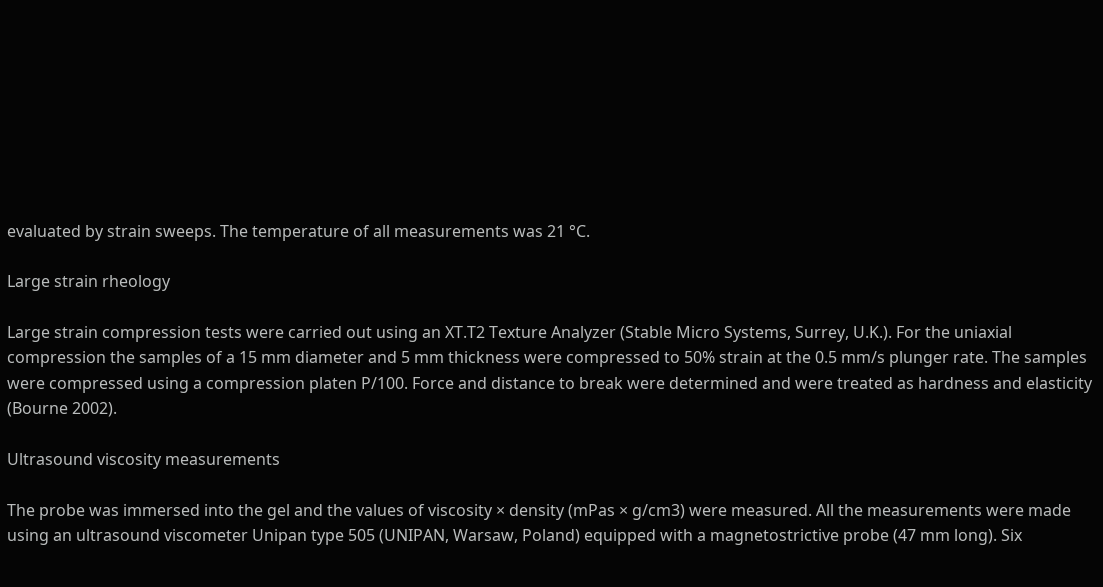evaluated by strain sweeps. The temperature of all measurements was 21 °C.

Large strain rheology

Large strain compression tests were carried out using an XT.T2 Texture Analyzer (Stable Micro Systems, Surrey, U.K.). For the uniaxial compression the samples of a 15 mm diameter and 5 mm thickness were compressed to 50% strain at the 0.5 mm/s plunger rate. The samples were compressed using a compression platen P/100. Force and distance to break were determined and were treated as hardness and elasticity (Bourne 2002).

Ultrasound viscosity measurements

The probe was immersed into the gel and the values of viscosity × density (mPas × g/cm3) were measured. All the measurements were made using an ultrasound viscometer Unipan type 505 (UNIPAN, Warsaw, Poland) equipped with a magnetostrictive probe (47 mm long). Six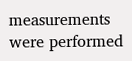measurements were performed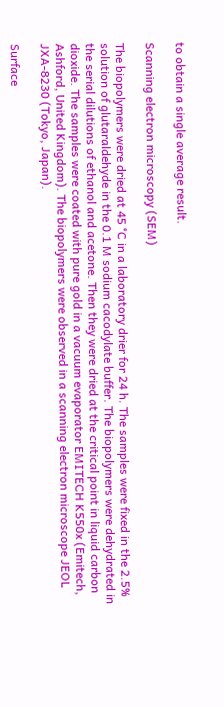to obtain a single average result.

Scanning electron microscopy (SEM)

The biopolymers were dried at 45 °C in a laboratory drier for 24 h. The samples were fixed in the 2.5% solution of glutaraldehyde in the 0.1 M sodium cacodylate buffer. The biopolymers were dehydrated in the serial dilutions of ethanol and acetone. Then they were dried at the critical point in liquid carbon dioxide. The samples were coated with pure gold in a vacuum evaporator EMITECH K550x (Emitech, Ashford, United Kingdom). The biopolymers were observed in a scanning electron microscope JEOL JXA-8230 (Tokyo, Japan).

Surface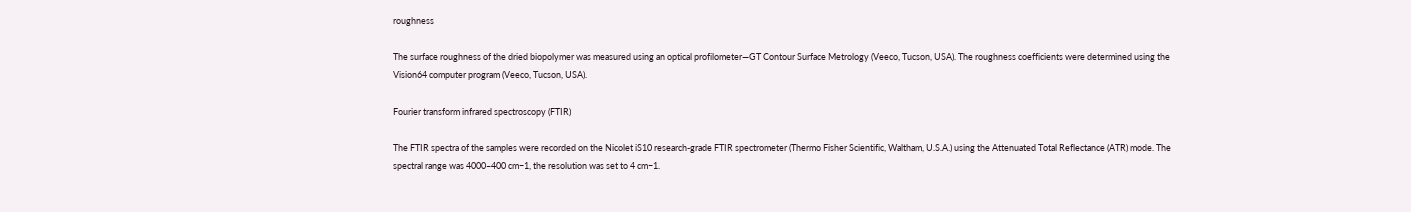roughness

The surface roughness of the dried biopolymer was measured using an optical profilometer—GT Contour Surface Metrology (Veeco, Tucson, USA). The roughness coefficients were determined using the Vision64 computer program (Veeco, Tucson, USA).

Fourier transform infrared spectroscopy (FTIR)

The FTIR spectra of the samples were recorded on the Nicolet iS10 research-grade FTIR spectrometer (Thermo Fisher Scientific, Waltham, U.S.A.) using the Attenuated Total Reflectance (ATR) mode. The spectral range was 4000–400 cm−1, the resolution was set to 4 cm−1.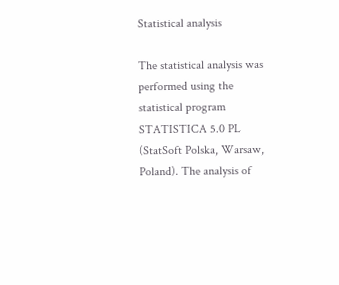Statistical analysis

The statistical analysis was performed using the statistical program STATISTICA 5.0 PL (StatSoft Polska, Warsaw, Poland). The analysis of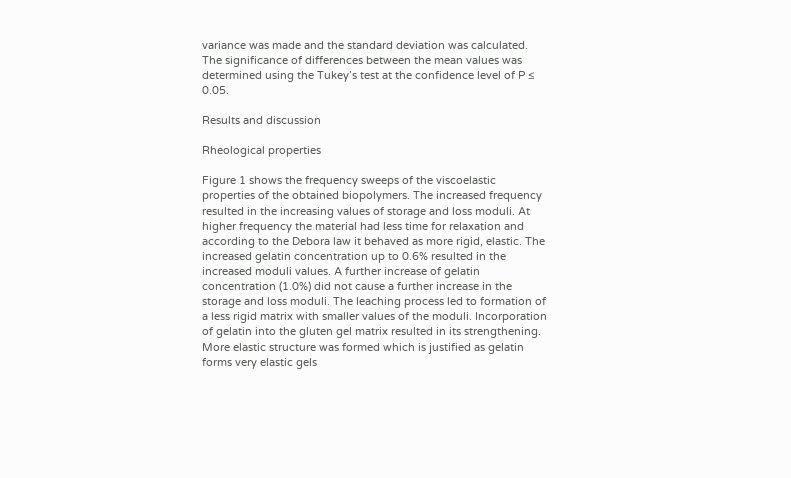variance was made and the standard deviation was calculated. The significance of differences between the mean values was determined using the Tukey’s test at the confidence level of P ≤ 0.05.

Results and discussion

Rheological properties

Figure 1 shows the frequency sweeps of the viscoelastic properties of the obtained biopolymers. The increased frequency resulted in the increasing values of storage and loss moduli. At higher frequency the material had less time for relaxation and according to the Debora law it behaved as more rigid, elastic. The increased gelatin concentration up to 0.6% resulted in the increased moduli values. A further increase of gelatin concentration (1.0%) did not cause a further increase in the storage and loss moduli. The leaching process led to formation of a less rigid matrix with smaller values of the moduli. Incorporation of gelatin into the gluten gel matrix resulted in its strengthening. More elastic structure was formed which is justified as gelatin forms very elastic gels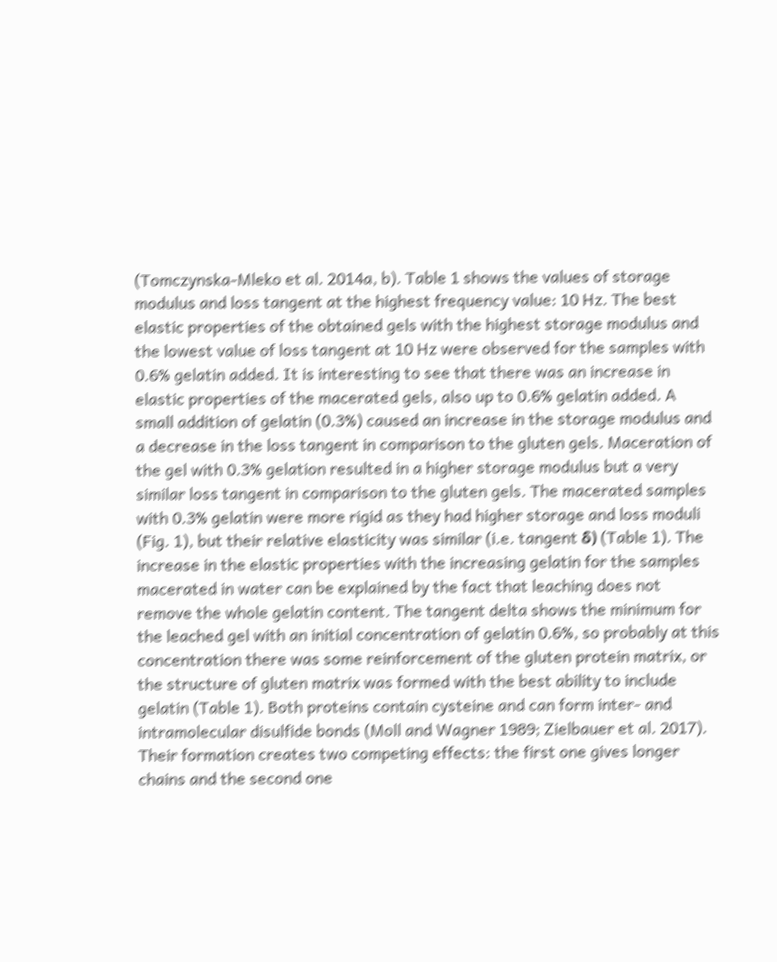(Tomczynska-Mleko et al. 2014a, b). Table 1 shows the values of storage modulus and loss tangent at the highest frequency value: 10 Hz. The best elastic properties of the obtained gels with the highest storage modulus and the lowest value of loss tangent at 10 Hz were observed for the samples with 0.6% gelatin added. It is interesting to see that there was an increase in elastic properties of the macerated gels, also up to 0.6% gelatin added. A small addition of gelatin (0.3%) caused an increase in the storage modulus and a decrease in the loss tangent in comparison to the gluten gels. Maceration of the gel with 0.3% gelation resulted in a higher storage modulus but a very similar loss tangent in comparison to the gluten gels. The macerated samples with 0.3% gelatin were more rigid as they had higher storage and loss moduli (Fig. 1), but their relative elasticity was similar (i.e. tangent δ) (Table 1). The increase in the elastic properties with the increasing gelatin for the samples macerated in water can be explained by the fact that leaching does not remove the whole gelatin content. The tangent delta shows the minimum for the leached gel with an initial concentration of gelatin 0.6%, so probably at this concentration there was some reinforcement of the gluten protein matrix, or the structure of gluten matrix was formed with the best ability to include gelatin (Table 1). Both proteins contain cysteine and can form inter- and intramolecular disulfide bonds (Moll and Wagner 1989; Zielbauer et al. 2017). Their formation creates two competing effects: the first one gives longer chains and the second one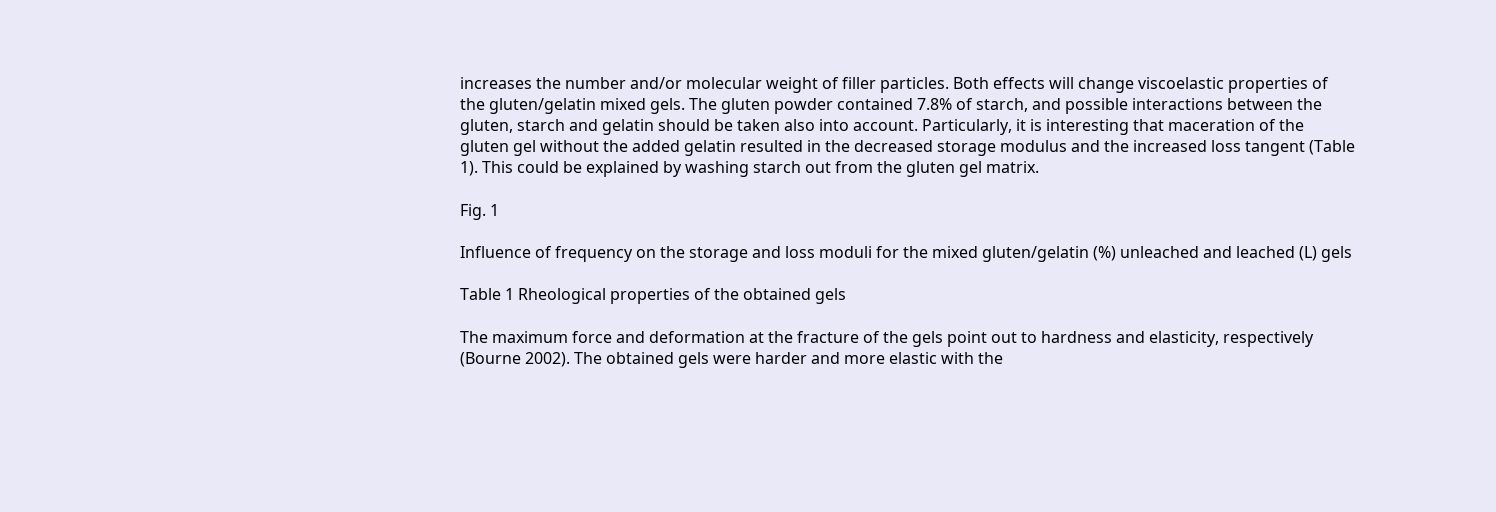increases the number and/or molecular weight of filler particles. Both effects will change viscoelastic properties of the gluten/gelatin mixed gels. The gluten powder contained 7.8% of starch, and possible interactions between the gluten, starch and gelatin should be taken also into account. Particularly, it is interesting that maceration of the gluten gel without the added gelatin resulted in the decreased storage modulus and the increased loss tangent (Table 1). This could be explained by washing starch out from the gluten gel matrix.

Fig. 1

Influence of frequency on the storage and loss moduli for the mixed gluten/gelatin (%) unleached and leached (L) gels

Table 1 Rheological properties of the obtained gels

The maximum force and deformation at the fracture of the gels point out to hardness and elasticity, respectively (Bourne 2002). The obtained gels were harder and more elastic with the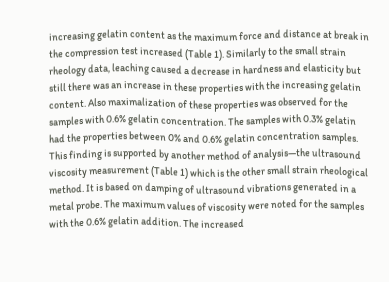increasing gelatin content as the maximum force and distance at break in the compression test increased (Table 1). Similarly to the small strain rheology data, leaching caused a decrease in hardness and elasticity but still there was an increase in these properties with the increasing gelatin content. Also maximalization of these properties was observed for the samples with 0.6% gelatin concentration. The samples with 0.3% gelatin had the properties between 0% and 0.6% gelatin concentration samples. This finding is supported by another method of analysis—the ultrasound viscosity measurement (Table 1) which is the other small strain rheological method. It is based on damping of ultrasound vibrations generated in a metal probe. The maximum values of viscosity were noted for the samples with the 0.6% gelatin addition. The increased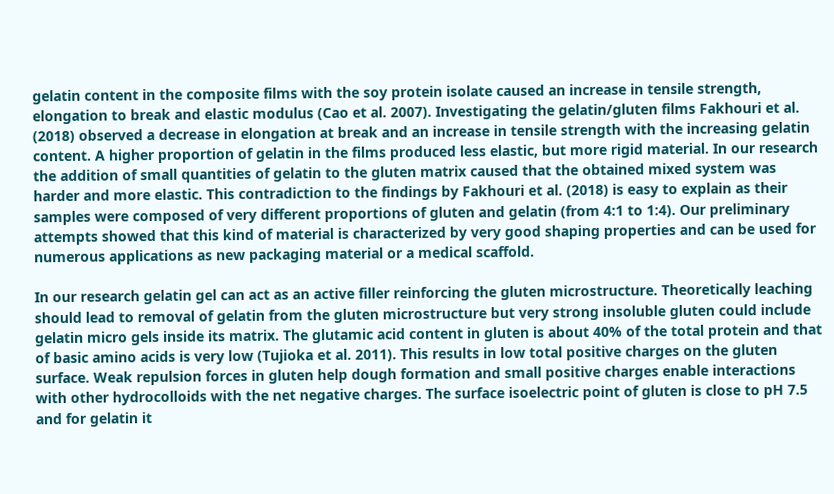gelatin content in the composite films with the soy protein isolate caused an increase in tensile strength, elongation to break and elastic modulus (Cao et al. 2007). Investigating the gelatin/gluten films Fakhouri et al. (2018) observed a decrease in elongation at break and an increase in tensile strength with the increasing gelatin content. A higher proportion of gelatin in the films produced less elastic, but more rigid material. In our research the addition of small quantities of gelatin to the gluten matrix caused that the obtained mixed system was harder and more elastic. This contradiction to the findings by Fakhouri et al. (2018) is easy to explain as their samples were composed of very different proportions of gluten and gelatin (from 4:1 to 1:4). Our preliminary attempts showed that this kind of material is characterized by very good shaping properties and can be used for numerous applications as new packaging material or a medical scaffold.

In our research gelatin gel can act as an active filler reinforcing the gluten microstructure. Theoretically leaching should lead to removal of gelatin from the gluten microstructure but very strong insoluble gluten could include gelatin micro gels inside its matrix. The glutamic acid content in gluten is about 40% of the total protein and that of basic amino acids is very low (Tujioka et al. 2011). This results in low total positive charges on the gluten surface. Weak repulsion forces in gluten help dough formation and small positive charges enable interactions with other hydrocolloids with the net negative charges. The surface isoelectric point of gluten is close to pH 7.5 and for gelatin it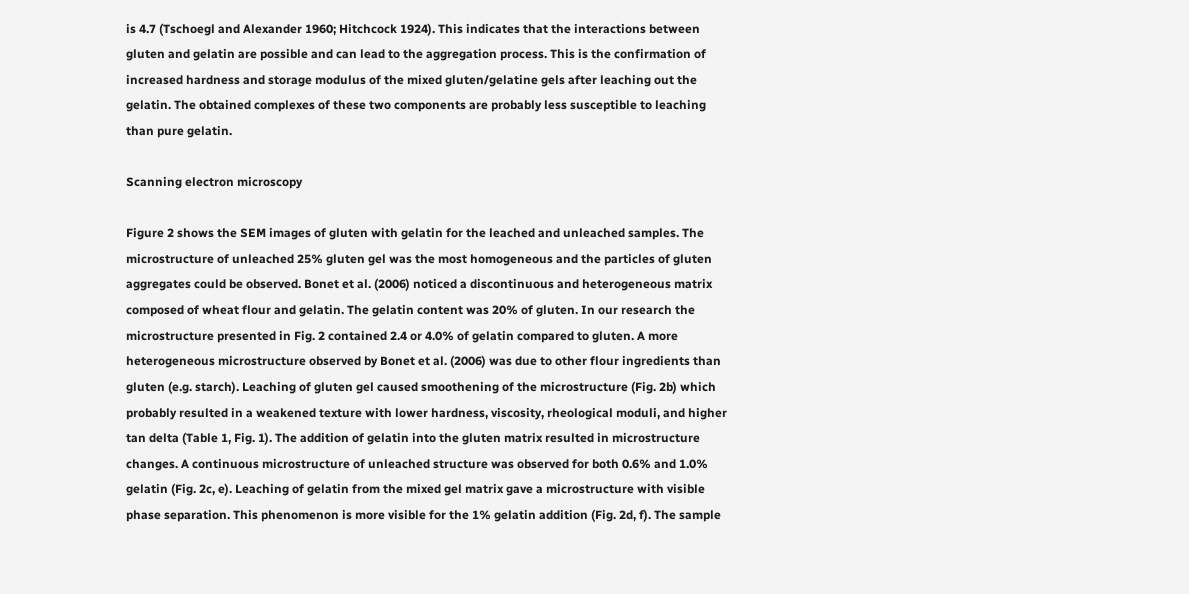is 4.7 (Tschoegl and Alexander 1960; Hitchcock 1924). This indicates that the interactions between gluten and gelatin are possible and can lead to the aggregation process. This is the confirmation of increased hardness and storage modulus of the mixed gluten/gelatine gels after leaching out the gelatin. The obtained complexes of these two components are probably less susceptible to leaching than pure gelatin.

Scanning electron microscopy

Figure 2 shows the SEM images of gluten with gelatin for the leached and unleached samples. The microstructure of unleached 25% gluten gel was the most homogeneous and the particles of gluten aggregates could be observed. Bonet et al. (2006) noticed a discontinuous and heterogeneous matrix composed of wheat flour and gelatin. The gelatin content was 20% of gluten. In our research the microstructure presented in Fig. 2 contained 2.4 or 4.0% of gelatin compared to gluten. A more heterogeneous microstructure observed by Bonet et al. (2006) was due to other flour ingredients than gluten (e.g. starch). Leaching of gluten gel caused smoothening of the microstructure (Fig. 2b) which probably resulted in a weakened texture with lower hardness, viscosity, rheological moduli, and higher tan delta (Table 1, Fig. 1). The addition of gelatin into the gluten matrix resulted in microstructure changes. A continuous microstructure of unleached structure was observed for both 0.6% and 1.0% gelatin (Fig. 2c, e). Leaching of gelatin from the mixed gel matrix gave a microstructure with visible phase separation. This phenomenon is more visible for the 1% gelatin addition (Fig. 2d, f). The sample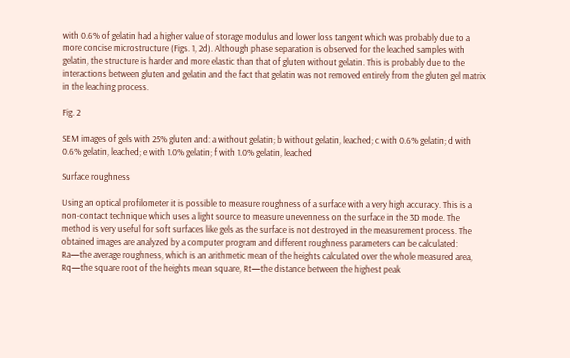with 0.6% of gelatin had a higher value of storage modulus and lower loss tangent which was probably due to a more concise microstructure (Figs. 1, 2d). Although phase separation is observed for the leached samples with gelatin, the structure is harder and more elastic than that of gluten without gelatin. This is probably due to the interactions between gluten and gelatin and the fact that gelatin was not removed entirely from the gluten gel matrix in the leaching process.

Fig. 2

SEM images of gels with 25% gluten and: a without gelatin; b without gelatin, leached; c with 0.6% gelatin; d with 0.6% gelatin, leached; e with 1.0% gelatin; f with 1.0% gelatin, leached

Surface roughness

Using an optical profilometer it is possible to measure roughness of a surface with a very high accuracy. This is a non-contact technique which uses a light source to measure unevenness on the surface in the 3D mode. The method is very useful for soft surfaces like gels as the surface is not destroyed in the measurement process. The obtained images are analyzed by a computer program and different roughness parameters can be calculated: Ra—the average roughness, which is an arithmetic mean of the heights calculated over the whole measured area, Rq—the square root of the heights mean square, Rt—the distance between the highest peak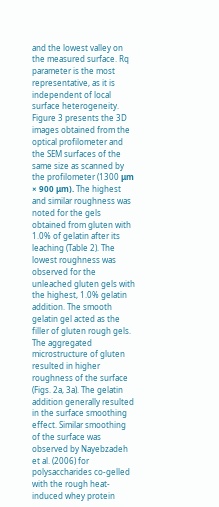and the lowest valley on the measured surface. Rq parameter is the most representative, as it is independent of local surface heterogeneity. Figure 3 presents the 3D images obtained from the optical profilometer and the SEM surfaces of the same size as scanned by the profilometer (1300 μm × 900 μm). The highest and similar roughness was noted for the gels obtained from gluten with 1.0% of gelatin after its leaching (Table 2). The lowest roughness was observed for the unleached gluten gels with the highest, 1.0% gelatin addition. The smooth gelatin gel acted as the filler of gluten rough gels. The aggregated microstructure of gluten resulted in higher roughness of the surface (Figs. 2a, 3a). The gelatin addition generally resulted in the surface smoothing effect. Similar smoothing of the surface was observed by Nayebzadeh et al. (2006) for polysaccharides co-gelled with the rough heat-induced whey protein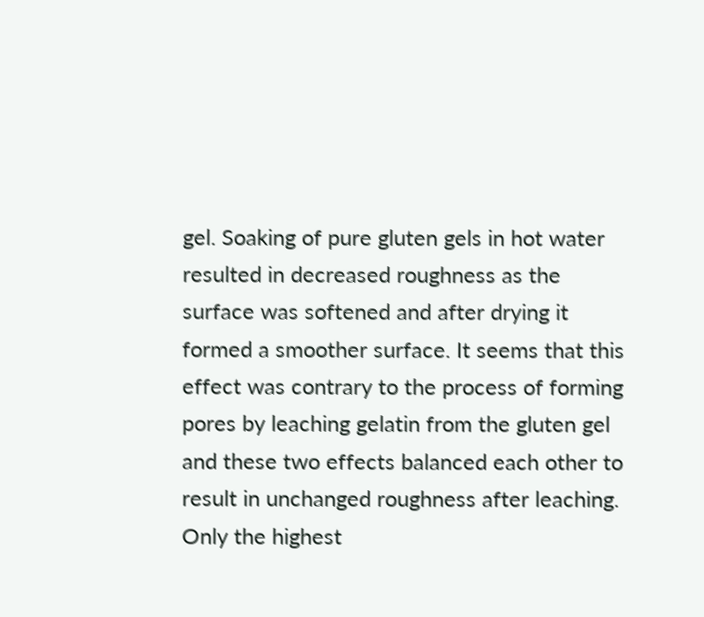gel. Soaking of pure gluten gels in hot water resulted in decreased roughness as the surface was softened and after drying it formed a smoother surface. It seems that this effect was contrary to the process of forming pores by leaching gelatin from the gluten gel and these two effects balanced each other to result in unchanged roughness after leaching. Only the highest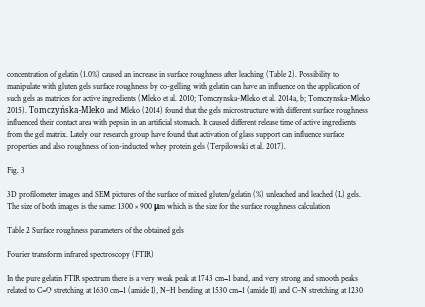concentration of gelatin (1.0%) caused an increase in surface roughness after leaching (Table 2). Possibility to manipulate with gluten gels surface roughness by co-gelling with gelatin can have an influence on the application of such gels as matrices for active ingredients (Mleko et al. 2010; Tomczynska-Mleko et al. 2014a, b; Tomczynska-Mleko 2015). Tomczyńska-Mleko and Mleko (2014) found that the gels microstructure with different surface roughness influenced their contact area with pepsin in an artificial stomach. It caused different release time of active ingredients from the gel matrix. Lately our research group have found that activation of glass support can influence surface properties and also roughness of ion-inducted whey protein gels (Terpiłowski et al. 2017).

Fig. 3

3D profilometer images and SEM pictures of the surface of mixed gluten/gelatin (%) unleached and leached (L) gels. The size of both images is the same: 1300 × 900 μm which is the size for the surface roughness calculation

Table 2 Surface roughness parameters of the obtained gels

Fourier transform infrared spectroscopy (FTIR)

In the pure gelatin FTIR spectrum there is a very weak peak at 1743 cm−1 band, and very strong and smooth peaks related to C=O stretching at 1630 cm−1 (amide I), N–H bending at 1530 cm−1 (amide II) and C–N stretching at 1230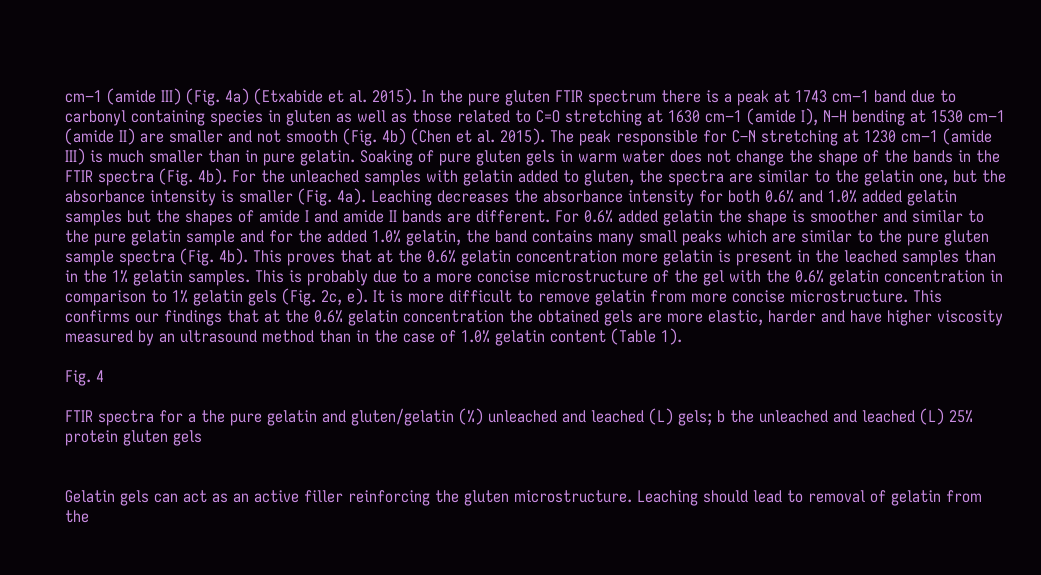cm−1 (amide III) (Fig. 4a) (Etxabide et al. 2015). In the pure gluten FTIR spectrum there is a peak at 1743 cm−1 band due to carbonyl containing species in gluten as well as those related to C=O stretching at 1630 cm−1 (amide I), N–H bending at 1530 cm−1 (amide II) are smaller and not smooth (Fig. 4b) (Chen et al. 2015). The peak responsible for C–N stretching at 1230 cm−1 (amide III) is much smaller than in pure gelatin. Soaking of pure gluten gels in warm water does not change the shape of the bands in the FTIR spectra (Fig. 4b). For the unleached samples with gelatin added to gluten, the spectra are similar to the gelatin one, but the absorbance intensity is smaller (Fig. 4a). Leaching decreases the absorbance intensity for both 0.6% and 1.0% added gelatin samples but the shapes of amide I and amide II bands are different. For 0.6% added gelatin the shape is smoother and similar to the pure gelatin sample and for the added 1.0% gelatin, the band contains many small peaks which are similar to the pure gluten sample spectra (Fig. 4b). This proves that at the 0.6% gelatin concentration more gelatin is present in the leached samples than in the 1% gelatin samples. This is probably due to a more concise microstructure of the gel with the 0.6% gelatin concentration in comparison to 1% gelatin gels (Fig. 2c, e). It is more difficult to remove gelatin from more concise microstructure. This confirms our findings that at the 0.6% gelatin concentration the obtained gels are more elastic, harder and have higher viscosity measured by an ultrasound method than in the case of 1.0% gelatin content (Table 1).

Fig. 4

FTIR spectra for a the pure gelatin and gluten/gelatin (%) unleached and leached (L) gels; b the unleached and leached (L) 25% protein gluten gels


Gelatin gels can act as an active filler reinforcing the gluten microstructure. Leaching should lead to removal of gelatin from the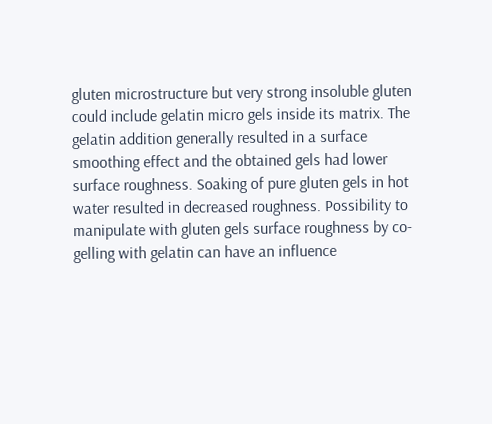gluten microstructure but very strong insoluble gluten could include gelatin micro gels inside its matrix. The gelatin addition generally resulted in a surface smoothing effect and the obtained gels had lower surface roughness. Soaking of pure gluten gels in hot water resulted in decreased roughness. Possibility to manipulate with gluten gels surface roughness by co-gelling with gelatin can have an influence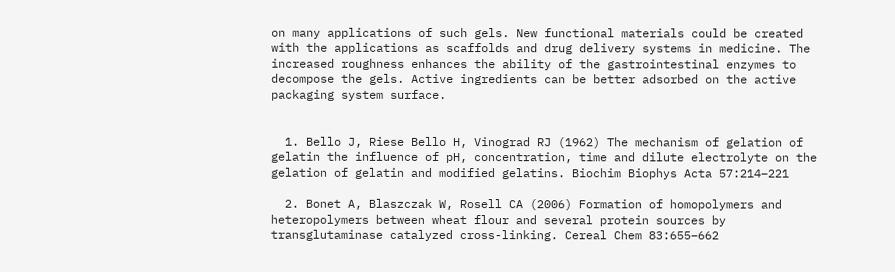on many applications of such gels. New functional materials could be created with the applications as scaffolds and drug delivery systems in medicine. The increased roughness enhances the ability of the gastrointestinal enzymes to decompose the gels. Active ingredients can be better adsorbed on the active packaging system surface.


  1. Bello J, Riese Bello H, Vinograd RJ (1962) The mechanism of gelation of gelatin the influence of pH, concentration, time and dilute electrolyte on the gelation of gelatin and modified gelatins. Biochim Biophys Acta 57:214–221

  2. Bonet A, Blaszczak W, Rosell CA (2006) Formation of homopolymers and heteropolymers between wheat flour and several protein sources by transglutaminase catalyzed cross-linking. Cereal Chem 83:655–662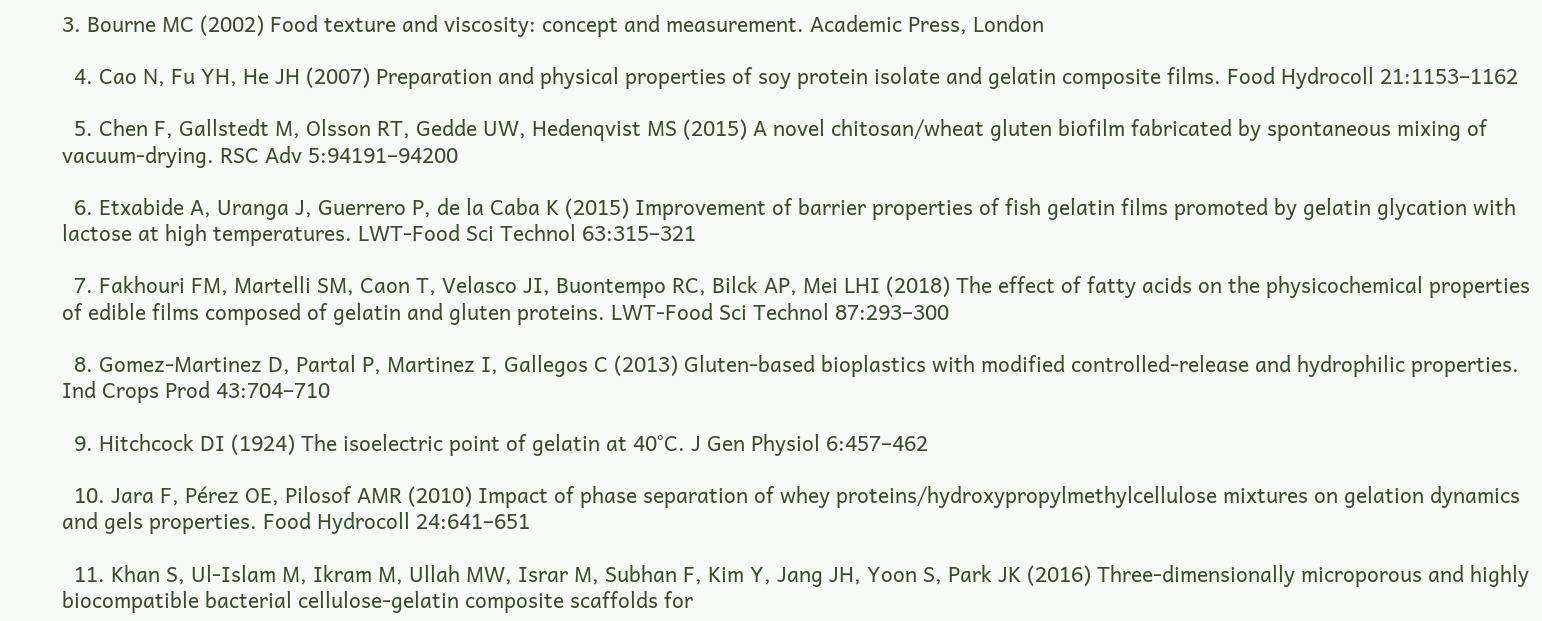3. Bourne MC (2002) Food texture and viscosity: concept and measurement. Academic Press, London

  4. Cao N, Fu YH, He JH (2007) Preparation and physical properties of soy protein isolate and gelatin composite films. Food Hydrocoll 21:1153–1162

  5. Chen F, Gallstedt M, Olsson RT, Gedde UW, Hedenqvist MS (2015) A novel chitosan/wheat gluten biofilm fabricated by spontaneous mixing of vacuum-drying. RSC Adv 5:94191–94200

  6. Etxabide A, Uranga J, Guerrero P, de la Caba K (2015) Improvement of barrier properties of fish gelatin films promoted by gelatin glycation with lactose at high temperatures. LWT-Food Sci Technol 63:315–321

  7. Fakhouri FM, Martelli SM, Caon T, Velasco JI, Buontempo RC, Bilck AP, Mei LHI (2018) The effect of fatty acids on the physicochemical properties of edible films composed of gelatin and gluten proteins. LWT-Food Sci Technol 87:293–300

  8. Gomez-Martinez D, Partal P, Martinez I, Gallegos C (2013) Gluten-based bioplastics with modified controlled-release and hydrophilic properties. Ind Crops Prod 43:704–710

  9. Hitchcock DI (1924) The isoelectric point of gelatin at 40°C. J Gen Physiol 6:457–462

  10. Jara F, Pérez OE, Pilosof AMR (2010) Impact of phase separation of whey proteins/hydroxypropylmethylcellulose mixtures on gelation dynamics and gels properties. Food Hydrocoll 24:641–651

  11. Khan S, Ul-Islam M, Ikram M, Ullah MW, Israr M, Subhan F, Kim Y, Jang JH, Yoon S, Park JK (2016) Three-dimensionally microporous and highly biocompatible bacterial cellulose-gelatin composite scaffolds for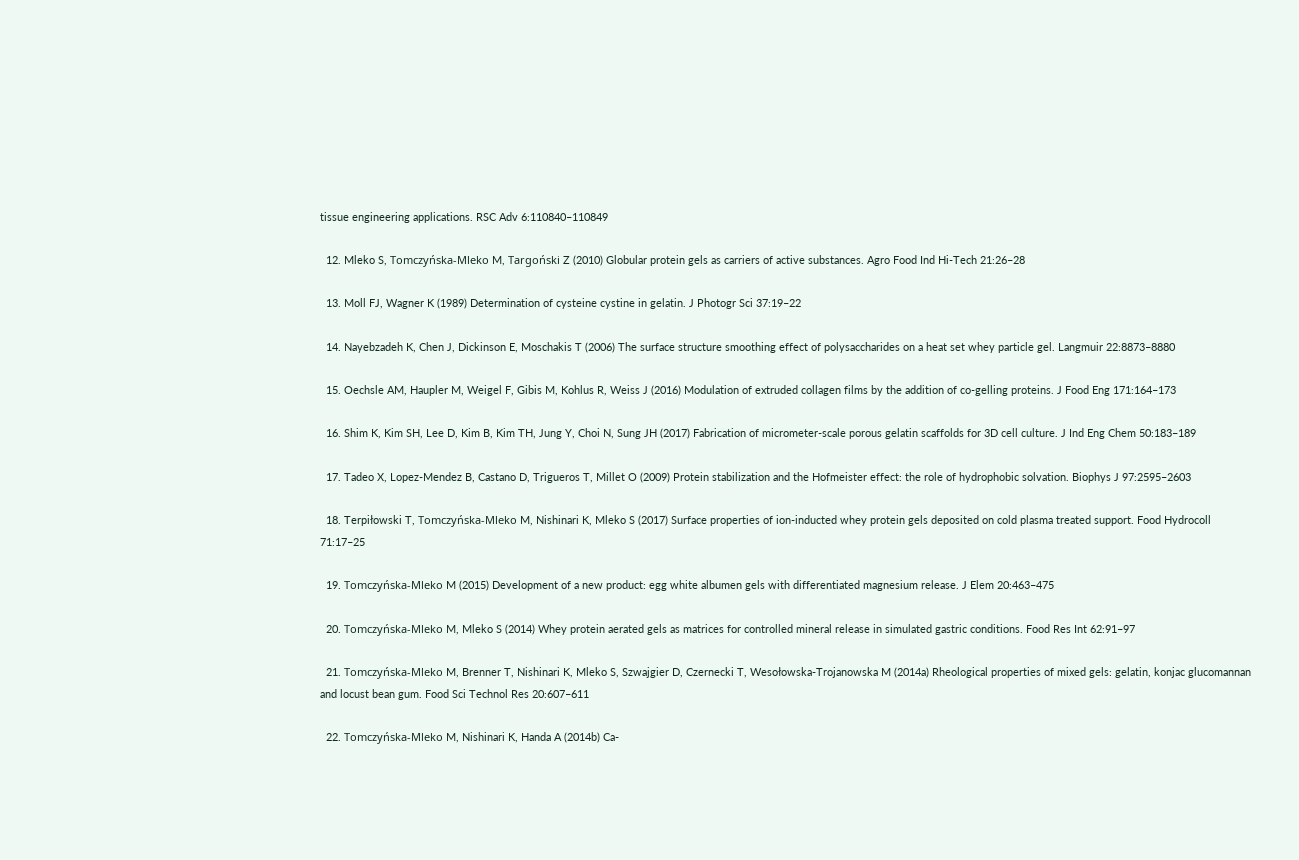tissue engineering applications. RSC Adv 6:110840–110849

  12. Mleko S, Tomczyńska-Mleko M, Targoński Z (2010) Globular protein gels as carriers of active substances. Agro Food Ind Hi-Tech 21:26–28

  13. Moll FJ, Wagner K (1989) Determination of cysteine cystine in gelatin. J Photogr Sci 37:19–22

  14. Nayebzadeh K, Chen J, Dickinson E, Moschakis T (2006) The surface structure smoothing effect of polysaccharides on a heat set whey particle gel. Langmuir 22:8873–8880

  15. Oechsle AM, Haupler M, Weigel F, Gibis M, Kohlus R, Weiss J (2016) Modulation of extruded collagen films by the addition of co-gelling proteins. J Food Eng 171:164–173

  16. Shim K, Kim SH, Lee D, Kim B, Kim TH, Jung Y, Choi N, Sung JH (2017) Fabrication of micrometer-scale porous gelatin scaffolds for 3D cell culture. J Ind Eng Chem 50:183–189

  17. Tadeo X, Lopez-Mendez B, Castano D, Trigueros T, Millet O (2009) Protein stabilization and the Hofmeister effect: the role of hydrophobic solvation. Biophys J 97:2595–2603

  18. Terpiłowski T, Tomczyńska-Mleko M, Nishinari K, Mleko S (2017) Surface properties of ion-inducted whey protein gels deposited on cold plasma treated support. Food Hydrocoll 71:17–25

  19. Tomczyńska-Mleko M (2015) Development of a new product: egg white albumen gels with differentiated magnesium release. J Elem 20:463–475

  20. Tomczyńska-Mleko M, Mleko S (2014) Whey protein aerated gels as matrices for controlled mineral release in simulated gastric conditions. Food Res Int 62:91–97

  21. Tomczyńska-Mleko M, Brenner T, Nishinari K, Mleko S, Szwajgier D, Czernecki T, Wesołowska-Trojanowska M (2014a) Rheological properties of mixed gels: gelatin, konjac glucomannan and locust bean gum. Food Sci Technol Res 20:607–611

  22. Tomczyńska-Mleko M, Nishinari K, Handa A (2014b) Ca-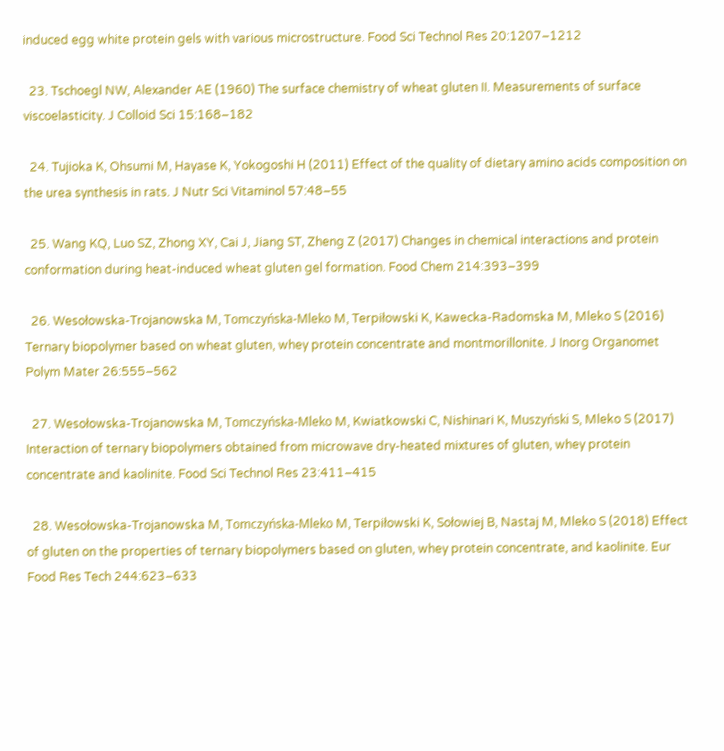induced egg white protein gels with various microstructure. Food Sci Technol Res 20:1207–1212

  23. Tschoegl NW, Alexander AE (1960) The surface chemistry of wheat gluten II. Measurements of surface viscoelasticity. J Colloid Sci 15:168–182

  24. Tujioka K, Ohsumi M, Hayase K, Yokogoshi H (2011) Effect of the quality of dietary amino acids composition on the urea synthesis in rats. J Nutr Sci Vitaminol 57:48–55

  25. Wang KQ, Luo SZ, Zhong XY, Cai J, Jiang ST, Zheng Z (2017) Changes in chemical interactions and protein conformation during heat-induced wheat gluten gel formation. Food Chem 214:393–399

  26. Wesołowska-Trojanowska M, Tomczyńska-Mleko M, Terpiłowski K, Kawecka-Radomska M, Mleko S (2016) Ternary biopolymer based on wheat gluten, whey protein concentrate and montmorillonite. J Inorg Organomet Polym Mater 26:555–562

  27. Wesołowska-Trojanowska M, Tomczyńska-Mleko M, Kwiatkowski C, Nishinari K, Muszyński S, Mleko S (2017) Interaction of ternary biopolymers obtained from microwave dry-heated mixtures of gluten, whey protein concentrate and kaolinite. Food Sci Technol Res 23:411–415

  28. Wesołowska-Trojanowska M, Tomczyńska-Mleko M, Terpiłowski K, Sołowiej B, Nastaj M, Mleko S (2018) Effect of gluten on the properties of ternary biopolymers based on gluten, whey protein concentrate, and kaolinite. Eur Food Res Tech 244:623–633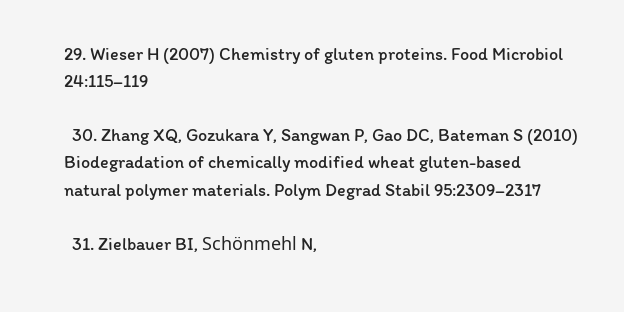29. Wieser H (2007) Chemistry of gluten proteins. Food Microbiol 24:115–119

  30. Zhang XQ, Gozukara Y, Sangwan P, Gao DC, Bateman S (2010) Biodegradation of chemically modified wheat gluten-based natural polymer materials. Polym Degrad Stabil 95:2309–2317

  31. Zielbauer BI, Schönmehl N,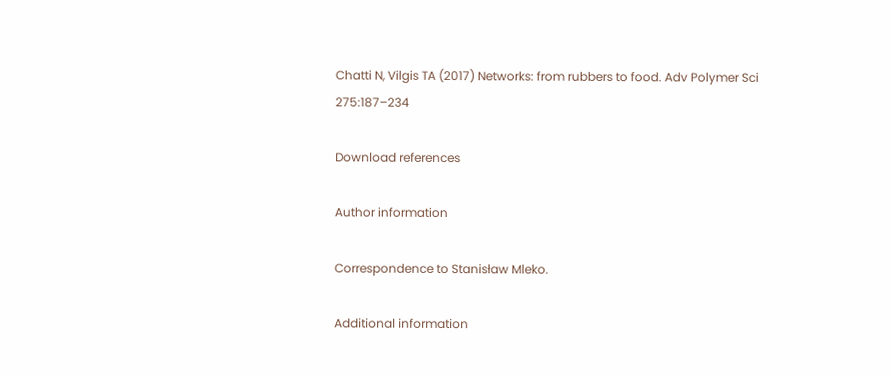Chatti N, Vilgis TA (2017) Networks: from rubbers to food. Adv Polymer Sci 275:187–234

Download references

Author information

Correspondence to Stanisław Mleko.

Additional information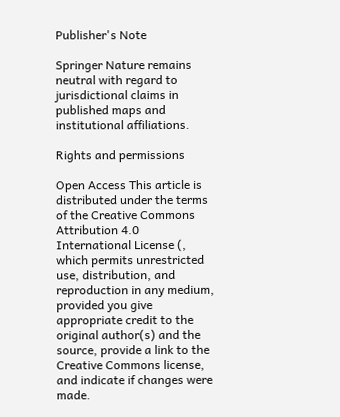Publisher's Note

Springer Nature remains neutral with regard to jurisdictional claims in published maps and institutional affiliations.

Rights and permissions

Open Access This article is distributed under the terms of the Creative Commons Attribution 4.0 International License (, which permits unrestricted use, distribution, and reproduction in any medium, provided you give appropriate credit to the original author(s) and the source, provide a link to the Creative Commons license, and indicate if changes were made.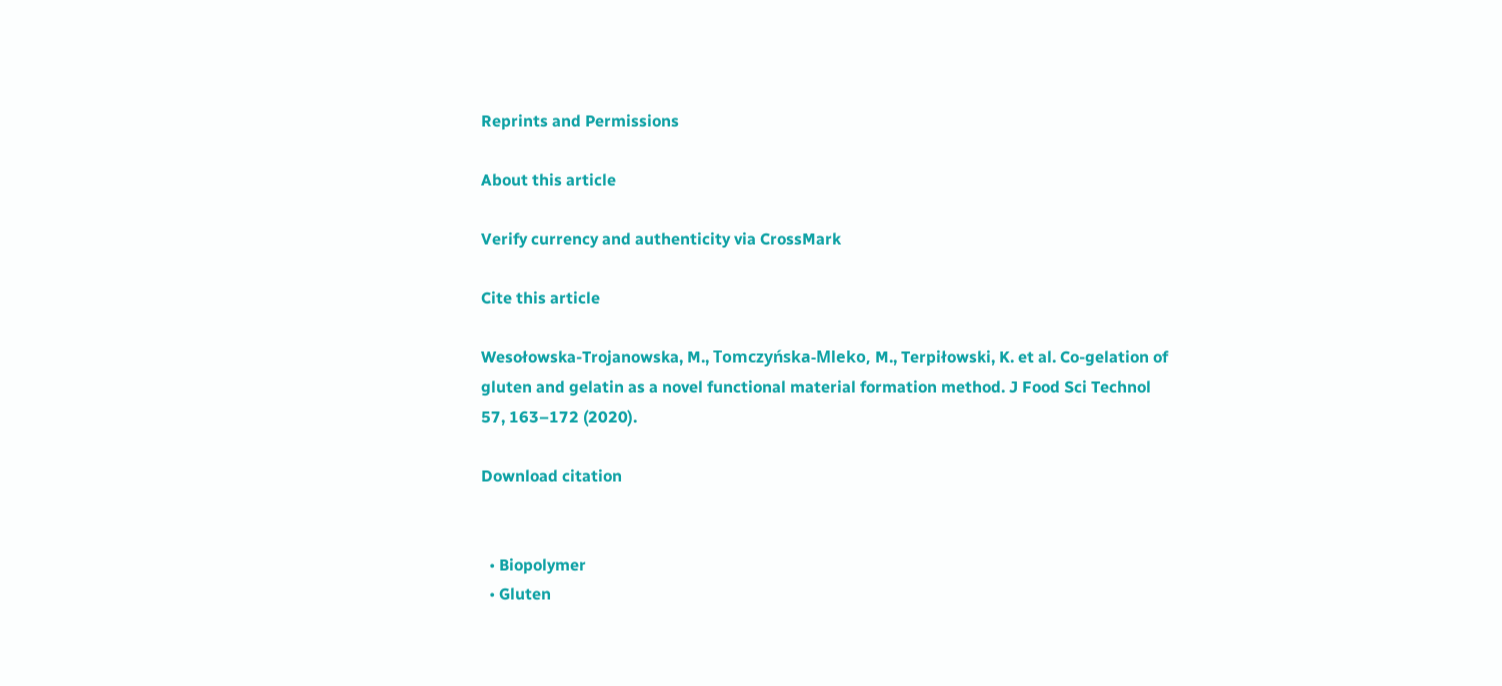Reprints and Permissions

About this article

Verify currency and authenticity via CrossMark

Cite this article

Wesołowska-Trojanowska, M., Tomczyńska-Mleko, M., Terpiłowski, K. et al. Co-gelation of gluten and gelatin as a novel functional material formation method. J Food Sci Technol 57, 163–172 (2020).

Download citation


  • Biopolymer
  • Gluten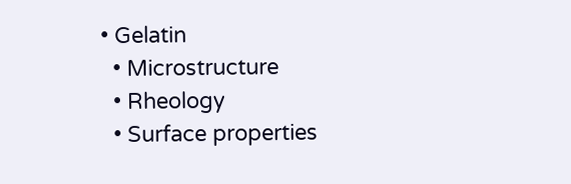• Gelatin
  • Microstructure
  • Rheology
  • Surface properties